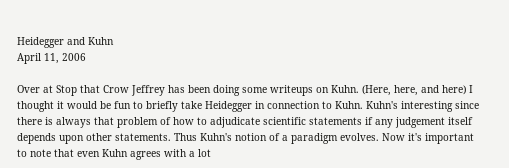Heidegger and Kuhn
April 11, 2006

Over at Stop that Crow Jeffrey has been doing some writeups on Kuhn. (Here, here, and here) I thought it would be fun to briefly take Heidegger in connection to Kuhn. Kuhn's interesting since there is always that problem of how to adjudicate scientific statements if any judgement itself depends upon other statements. Thus Kuhn's notion of a paradigm evolves. Now it's important to note that even Kuhn agrees with a lot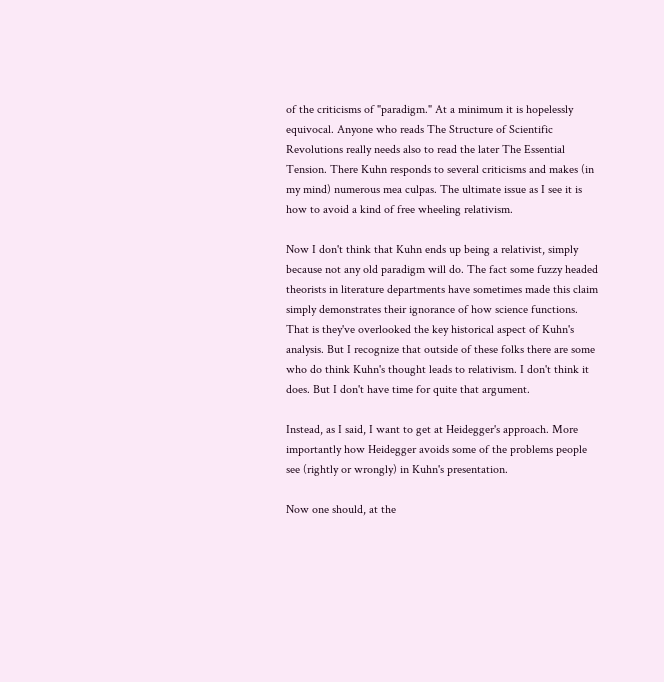of the criticisms of "paradigm." At a minimum it is hopelessly equivocal. Anyone who reads The Structure of Scientific Revolutions really needs also to read the later The Essential Tension. There Kuhn responds to several criticisms and makes (in my mind) numerous mea culpas. The ultimate issue as I see it is how to avoid a kind of free wheeling relativism.

Now I don't think that Kuhn ends up being a relativist, simply because not any old paradigm will do. The fact some fuzzy headed theorists in literature departments have sometimes made this claim simply demonstrates their ignorance of how science functions. That is they've overlooked the key historical aspect of Kuhn's analysis. But I recognize that outside of these folks there are some who do think Kuhn's thought leads to relativism. I don't think it does. But I don't have time for quite that argument.

Instead, as I said, I want to get at Heidegger's approach. More importantly how Heidegger avoids some of the problems people see (rightly or wrongly) in Kuhn's presentation.

Now one should, at the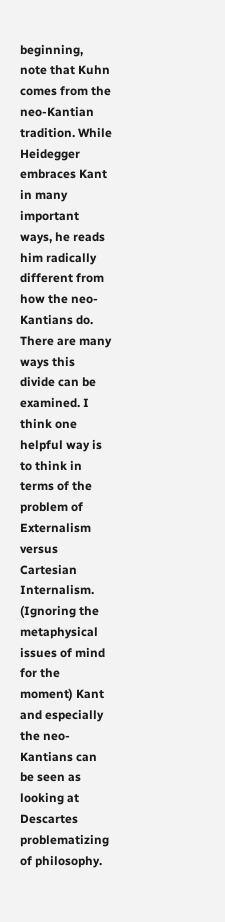beginning, note that Kuhn comes from the neo-Kantian tradition. While Heidegger embraces Kant in many important ways, he reads him radically different from how the neo-Kantians do. There are many ways this divide can be examined. I think one helpful way is to think in terms of the problem of Externalism versus Cartesian Internalism. (Ignoring the metaphysical issues of mind for the moment) Kant and especially the neo-Kantians can be seen as looking at Descartes problematizing of philosophy.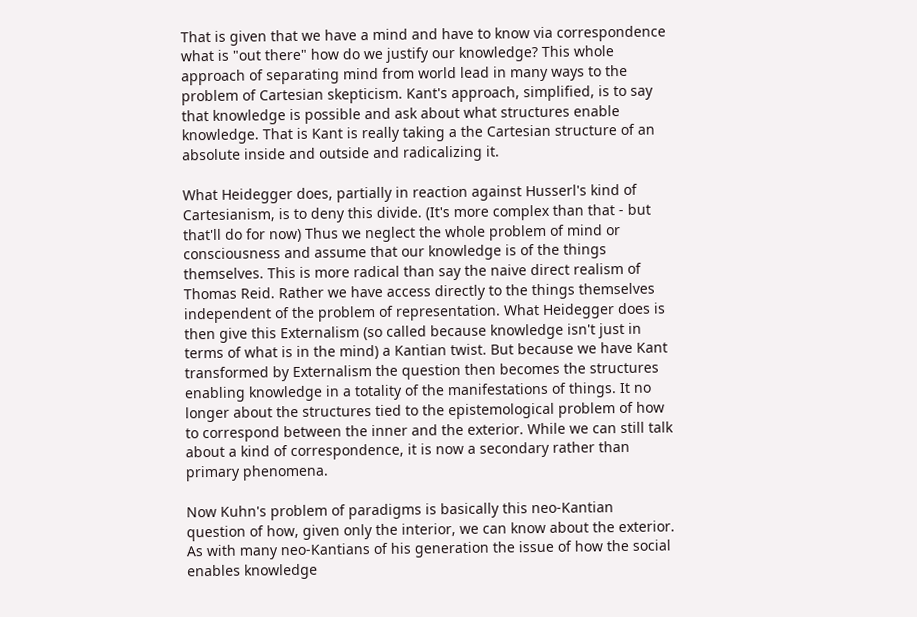That is given that we have a mind and have to know via correspondence what is "out there" how do we justify our knowledge? This whole approach of separating mind from world lead in many ways to the problem of Cartesian skepticism. Kant's approach, simplified, is to say that knowledge is possible and ask about what structures enable knowledge. That is Kant is really taking a the Cartesian structure of an absolute inside and outside and radicalizing it.

What Heidegger does, partially in reaction against Husserl's kind of Cartesianism, is to deny this divide. (It's more complex than that - but that'll do for now) Thus we neglect the whole problem of mind or consciousness and assume that our knowledge is of the things themselves. This is more radical than say the naive direct realism of Thomas Reid. Rather we have access directly to the things themselves independent of the problem of representation. What Heidegger does is then give this Externalism (so called because knowledge isn't just in terms of what is in the mind) a Kantian twist. But because we have Kant transformed by Externalism the question then becomes the structures enabling knowledge in a totality of the manifestations of things. It no longer about the structures tied to the epistemological problem of how to correspond between the inner and the exterior. While we can still talk about a kind of correspondence, it is now a secondary rather than primary phenomena.

Now Kuhn's problem of paradigms is basically this neo-Kantian question of how, given only the interior, we can know about the exterior. As with many neo-Kantians of his generation the issue of how the social enables knowledge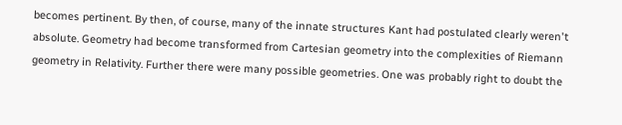becomes pertinent. By then, of course, many of the innate structures Kant had postulated clearly weren't absolute. Geometry had become transformed from Cartesian geometry into the complexities of Riemann geometry in Relativity. Further there were many possible geometries. One was probably right to doubt the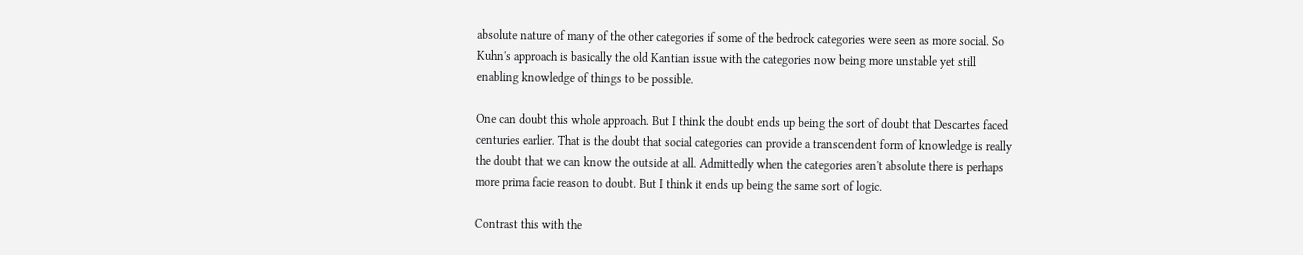absolute nature of many of the other categories if some of the bedrock categories were seen as more social. So Kuhn's approach is basically the old Kantian issue with the categories now being more unstable yet still enabling knowledge of things to be possible.

One can doubt this whole approach. But I think the doubt ends up being the sort of doubt that Descartes faced centuries earlier. That is the doubt that social categories can provide a transcendent form of knowledge is really the doubt that we can know the outside at all. Admittedly when the categories aren't absolute there is perhaps more prima facie reason to doubt. But I think it ends up being the same sort of logic.

Contrast this with the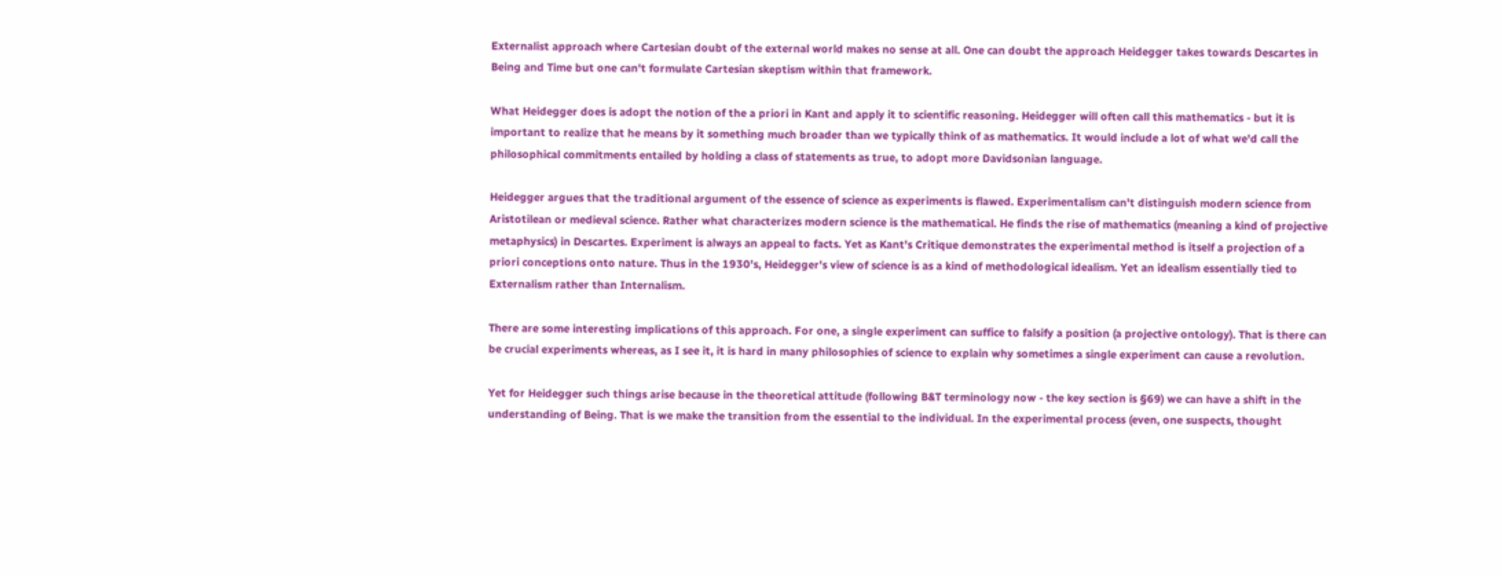Externalist approach where Cartesian doubt of the external world makes no sense at all. One can doubt the approach Heidegger takes towards Descartes in Being and Time but one can't formulate Cartesian skeptism within that framework.

What Heidegger does is adopt the notion of the a priori in Kant and apply it to scientific reasoning. Heidegger will often call this mathematics - but it is important to realize that he means by it something much broader than we typically think of as mathematics. It would include a lot of what we'd call the philosophical commitments entailed by holding a class of statements as true, to adopt more Davidsonian language.

Heidegger argues that the traditional argument of the essence of science as experiments is flawed. Experimentalism can't distinguish modern science from Aristotilean or medieval science. Rather what characterizes modern science is the mathematical. He finds the rise of mathematics (meaning a kind of projective metaphysics) in Descartes. Experiment is always an appeal to facts. Yet as Kant's Critique demonstrates the experimental method is itself a projection of a priori conceptions onto nature. Thus in the 1930's, Heidegger's view of science is as a kind of methodological idealism. Yet an idealism essentially tied to Externalism rather than Internalism.

There are some interesting implications of this approach. For one, a single experiment can suffice to falsify a position (a projective ontology). That is there can be crucial experiments whereas, as I see it, it is hard in many philosophies of science to explain why sometimes a single experiment can cause a revolution.

Yet for Heidegger such things arise because in the theoretical attitude (following B&T terminology now - the key section is §69) we can have a shift in the understanding of Being. That is we make the transition from the essential to the individual. In the experimental process (even, one suspects, thought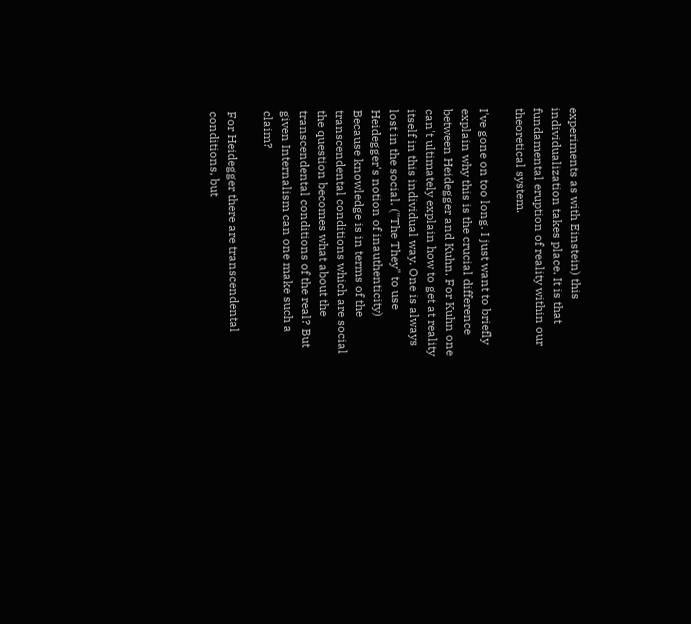experiments as with Einstein) this individualization takes place. It is that fundamental eruption of reality within our theoretical system.

I've gone on too long. I just want to briefly explain why this is the crucial difference between Heidegger and Kuhn. For Kuhn one can't ultimately explain how to get at reality itself in this individual way. One is always lost in the social. ("The They" to use Heidegger's notion of inauthenticity) Because knowledge is in terms of the transcendental conditions which are social the question becomes what about the transcendental conditions of the real? But given Internalism can one make such a claim?

For Heidegger there are transcendental conditions, but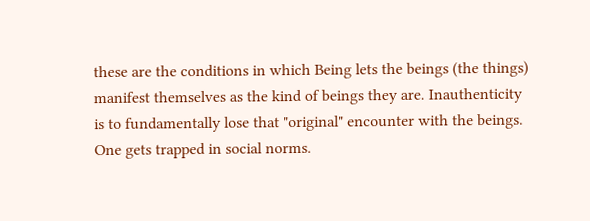these are the conditions in which Being lets the beings (the things) manifest themselves as the kind of beings they are. Inauthenticity is to fundamentally lose that "original" encounter with the beings. One gets trapped in social norms.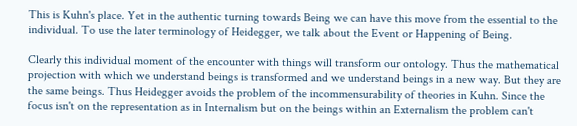This is Kuhn's place. Yet in the authentic turning towards Being we can have this move from the essential to the individual. To use the later terminology of Heidegger, we talk about the Event or Happening of Being.

Clearly this individual moment of the encounter with things will transform our ontology. Thus the mathematical projection with which we understand beings is transformed and we understand beings in a new way. But they are the same beings. Thus Heidegger avoids the problem of the incommensurability of theories in Kuhn. Since the focus isn't on the representation as in Internalism but on the beings within an Externalism the problem can't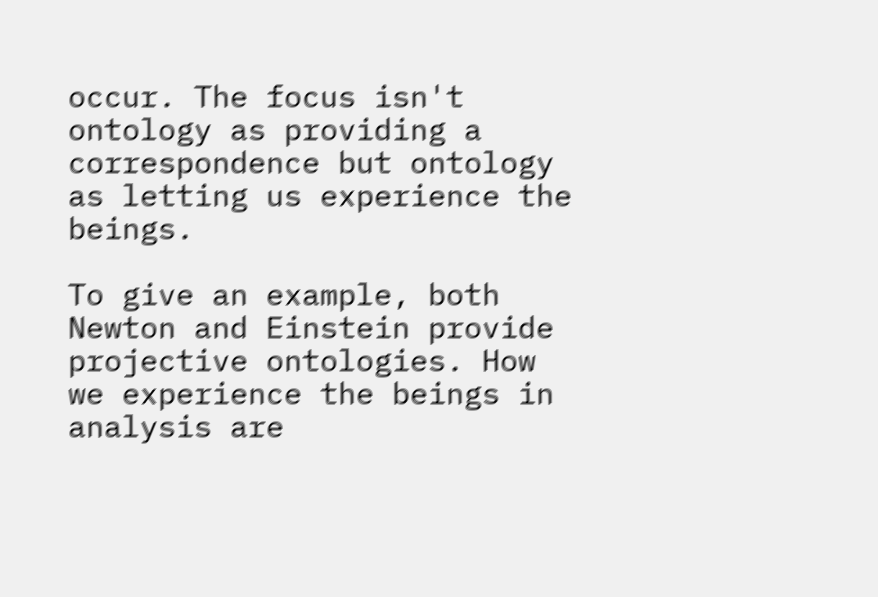occur. The focus isn't ontology as providing a correspondence but ontology as letting us experience the beings.

To give an example, both Newton and Einstein provide projective ontologies. How we experience the beings in analysis are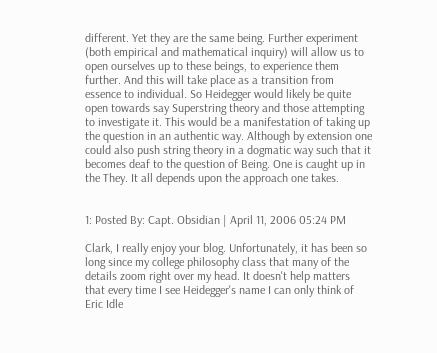different. Yet they are the same being. Further experiment (both empirical and mathematical inquiry) will allow us to open ourselves up to these beings, to experience them further. And this will take place as a transition from essence to individual. So Heidegger would likely be quite open towards say Superstring theory and those attempting to investigate it. This would be a manifestation of taking up the question in an authentic way. Although by extension one could also push string theory in a dogmatic way such that it becomes deaf to the question of Being. One is caught up in the They. It all depends upon the approach one takes.


1: Posted By: Capt. Obsidian | April 11, 2006 05:24 PM

Clark, I really enjoy your blog. Unfortunately, it has been so long since my college philosophy class that many of the details zoom right over my head. It doesn't help matters that every time I see Heidegger's name I can only think of Eric Idle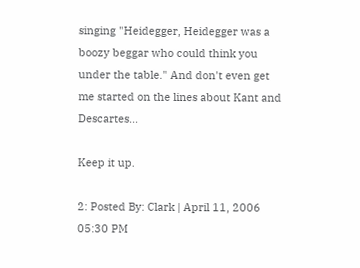singing "Heidegger, Heidegger was a boozy beggar who could think you under the table." And don't even get me started on the lines about Kant and Descartes...

Keep it up.

2: Posted By: Clark | April 11, 2006 05:30 PM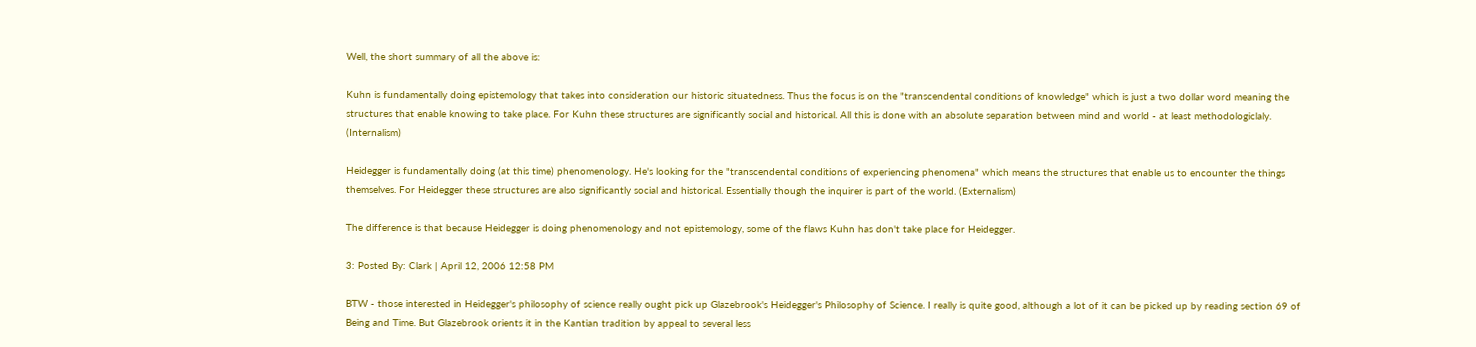Well, the short summary of all the above is:

Kuhn is fundamentally doing epistemology that takes into consideration our historic situatedness. Thus the focus is on the "transcendental conditions of knowledge" which is just a two dollar word meaning the structures that enable knowing to take place. For Kuhn these structures are significantly social and historical. All this is done with an absolute separation between mind and world - at least methodologiclaly. (Internalism)

Heidegger is fundamentally doing (at this time) phenomenology. He's looking for the "transcendental conditions of experiencing phenomena" which means the structures that enable us to encounter the things themselves. For Heidegger these structures are also significantly social and historical. Essentially though the inquirer is part of the world. (Externalism)

The difference is that because Heidegger is doing phenomenology and not epistemology, some of the flaws Kuhn has don't take place for Heidegger.

3: Posted By: Clark | April 12, 2006 12:58 PM

BTW - those interested in Heidegger's philosophy of science really ought pick up Glazebrook's Heidegger's Philosophy of Science. I really is quite good, although a lot of it can be picked up by reading section 69 of Being and Time. But Glazebrook orients it in the Kantian tradition by appeal to several less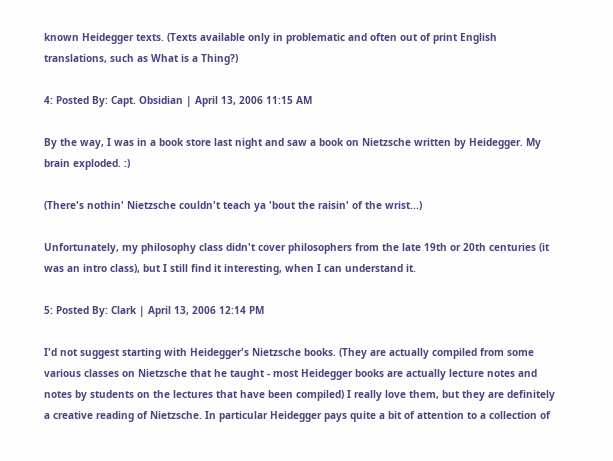known Heidegger texts. (Texts available only in problematic and often out of print English translations, such as What is a Thing?)

4: Posted By: Capt. Obsidian | April 13, 2006 11:15 AM

By the way, I was in a book store last night and saw a book on Nietzsche written by Heidegger. My brain exploded. :)

(There's nothin' Nietzsche couldn't teach ya 'bout the raisin' of the wrist...)

Unfortunately, my philosophy class didn't cover philosophers from the late 19th or 20th centuries (it was an intro class), but I still find it interesting, when I can understand it.

5: Posted By: Clark | April 13, 2006 12:14 PM

I'd not suggest starting with Heidegger's Nietzsche books. (They are actually compiled from some various classes on Nietzsche that he taught - most Heidegger books are actually lecture notes and notes by students on the lectures that have been compiled) I really love them, but they are definitely a creative reading of Nietzsche. In particular Heidegger pays quite a bit of attention to a collection of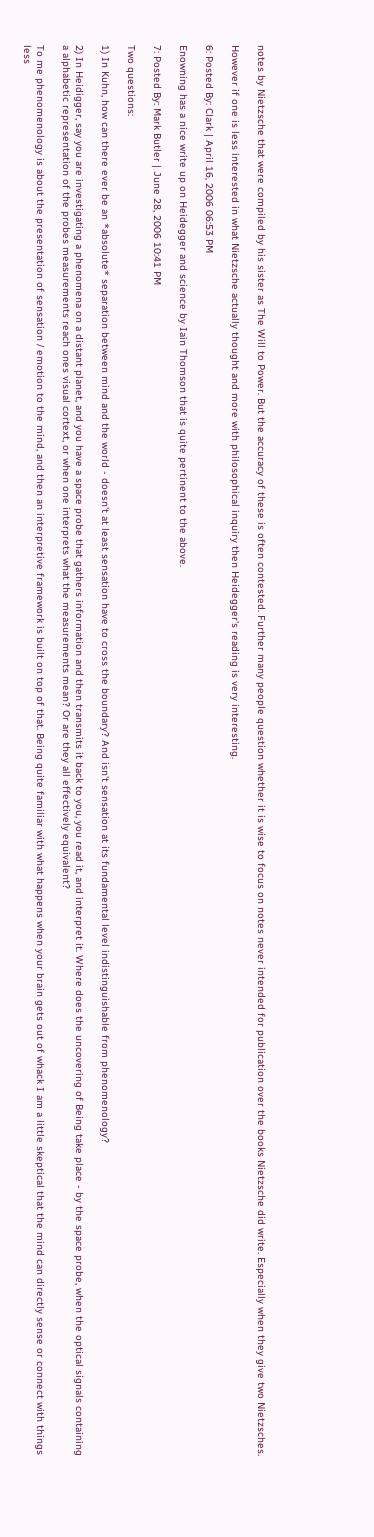notes by Nietzsche that were compiled by his sister as The Will to Power. But the accuracy of these is often contested. Further many people question whether it is wise to focus on notes never intended for publication over the books Nietzsche did write. Especially when they give two Nietzsches.

However if one is less interested in what Nietzsche actually thought and more with philosophical inquiry then Heidegger's reading is very interesting.

6: Posted By: Clark | April 16, 2006 06:53 PM

Enowning has a nice write up on Heidegger and science by Iain Thomson that is quite pertinent to the above.

7: Posted By: Mark Butler | June 28, 2006 10:41 PM

Two questions:

1) In Kuhn, how can there ever be an *absolute* separation between mind and the world - doesn't at least sensation have to cross the boundary? And isn't sensation at its fundamental level indistinguishable from phenomenology?

2) In Heidigger, say you are investigating a phenomena on a distant planet, and you have a space probe that gathers information and then transmits it back to you, you read it, and interpret it. Where does the uncovering of Being take place - by the space probe, when the optical signals containing a alphabetic representation of the probes measurements reach ones visual cortext, or when one interprets what the measurements mean? Or are they all effectively equivalent?

To me phenomenology is about the presentation of sensation / emotion to the mind, and then an interpretive framework is built on top of that. Being quite familiar with what happens when your brain gets out of whack I am a little skeptical that the mind can directly sense or connect with things less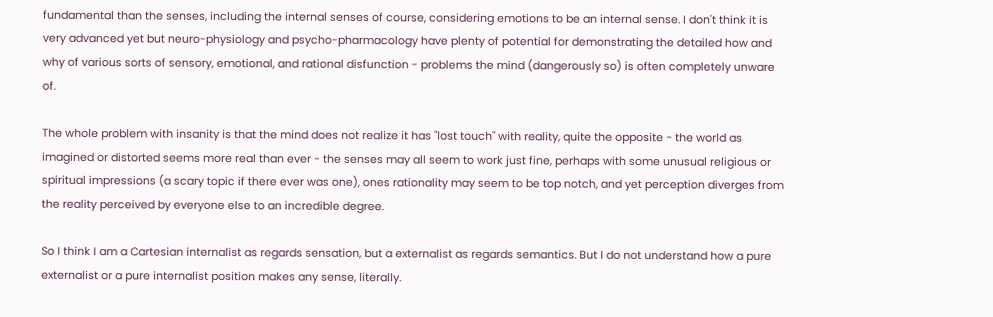fundamental than the senses, including the internal senses of course, considering emotions to be an internal sense. I don't think it is very advanced yet but neuro-physiology and psycho-pharmacology have plenty of potential for demonstrating the detailed how and why of various sorts of sensory, emotional, and rational disfunction - problems the mind (dangerously so) is often completely unware of.

The whole problem with insanity is that the mind does not realize it has "lost touch" with reality, quite the opposite - the world as imagined or distorted seems more real than ever - the senses may all seem to work just fine, perhaps with some unusual religious or spiritual impressions (a scary topic if there ever was one), ones rationality may seem to be top notch, and yet perception diverges from the reality perceived by everyone else to an incredible degree.

So I think I am a Cartesian internalist as regards sensation, but a externalist as regards semantics. But I do not understand how a pure externalist or a pure internalist position makes any sense, literally.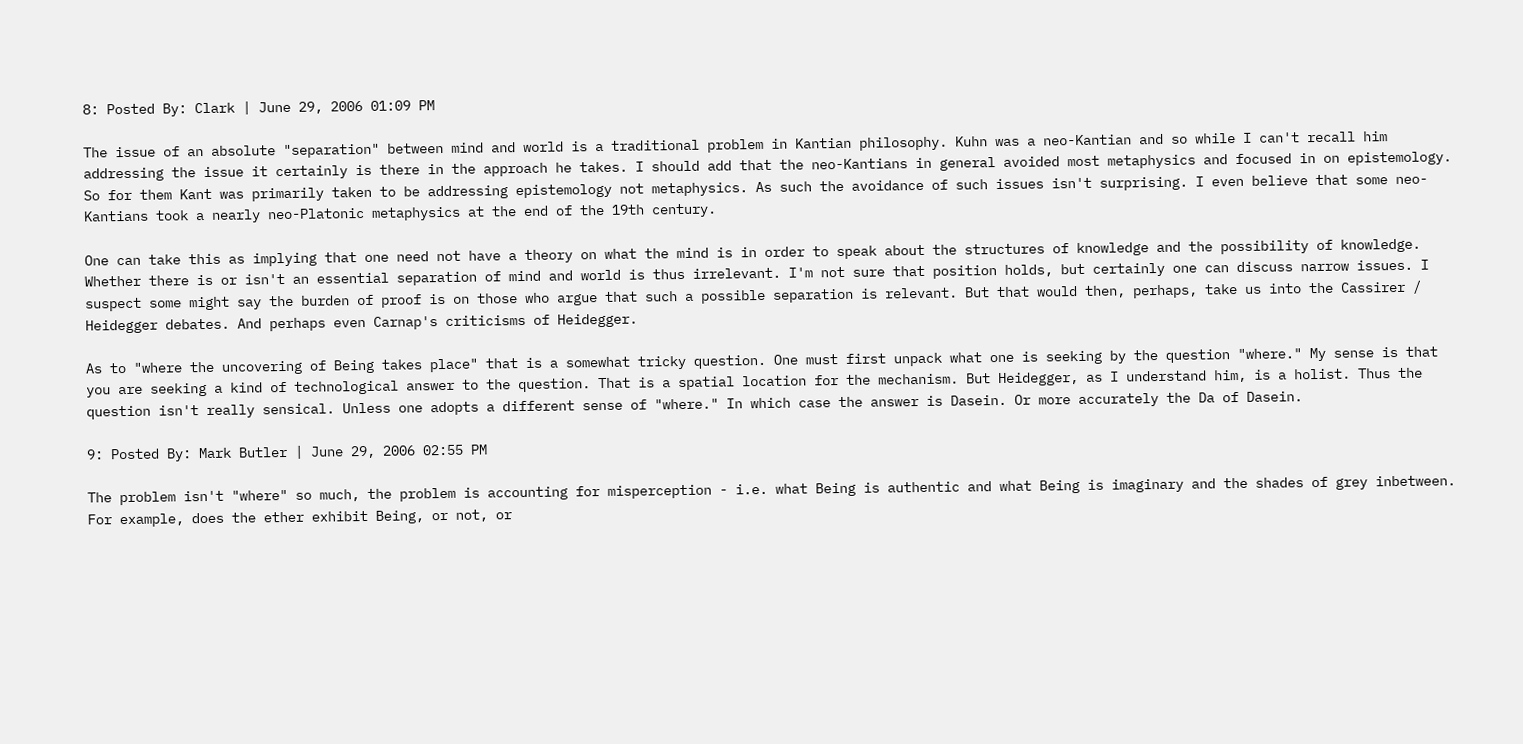8: Posted By: Clark | June 29, 2006 01:09 PM

The issue of an absolute "separation" between mind and world is a traditional problem in Kantian philosophy. Kuhn was a neo-Kantian and so while I can't recall him addressing the issue it certainly is there in the approach he takes. I should add that the neo-Kantians in general avoided most metaphysics and focused in on epistemology. So for them Kant was primarily taken to be addressing epistemology not metaphysics. As such the avoidance of such issues isn't surprising. I even believe that some neo-Kantians took a nearly neo-Platonic metaphysics at the end of the 19th century.

One can take this as implying that one need not have a theory on what the mind is in order to speak about the structures of knowledge and the possibility of knowledge. Whether there is or isn't an essential separation of mind and world is thus irrelevant. I'm not sure that position holds, but certainly one can discuss narrow issues. I suspect some might say the burden of proof is on those who argue that such a possible separation is relevant. But that would then, perhaps, take us into the Cassirer / Heidegger debates. And perhaps even Carnap's criticisms of Heidegger.

As to "where the uncovering of Being takes place" that is a somewhat tricky question. One must first unpack what one is seeking by the question "where." My sense is that you are seeking a kind of technological answer to the question. That is a spatial location for the mechanism. But Heidegger, as I understand him, is a holist. Thus the question isn't really sensical. Unless one adopts a different sense of "where." In which case the answer is Dasein. Or more accurately the Da of Dasein.

9: Posted By: Mark Butler | June 29, 2006 02:55 PM

The problem isn't "where" so much, the problem is accounting for misperception - i.e. what Being is authentic and what Being is imaginary and the shades of grey inbetween. For example, does the ether exhibit Being, or not, or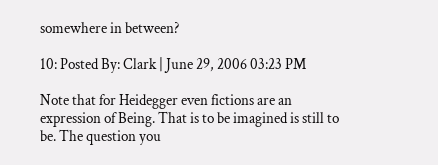somewhere in between?

10: Posted By: Clark | June 29, 2006 03:23 PM

Note that for Heidegger even fictions are an expression of Being. That is to be imagined is still to be. The question you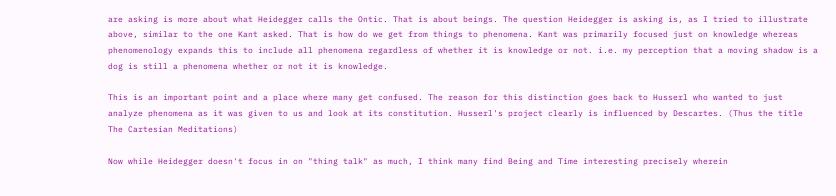are asking is more about what Heidegger calls the Ontic. That is about beings. The question Heidegger is asking is, as I tried to illustrate above, similar to the one Kant asked. That is how do we get from things to phenomena. Kant was primarily focused just on knowledge whereas phenomenology expands this to include all phenomena regardless of whether it is knowledge or not. i.e. my perception that a moving shadow is a dog is still a phenomena whether or not it is knowledge.

This is an important point and a place where many get confused. The reason for this distinction goes back to Husserl who wanted to just analyze phenomena as it was given to us and look at its constitution. Husserl's project clearly is influenced by Descartes. (Thus the title The Cartesian Meditations)

Now while Heidegger doesn't focus in on "thing talk" as much, I think many find Being and Time interesting precisely wherein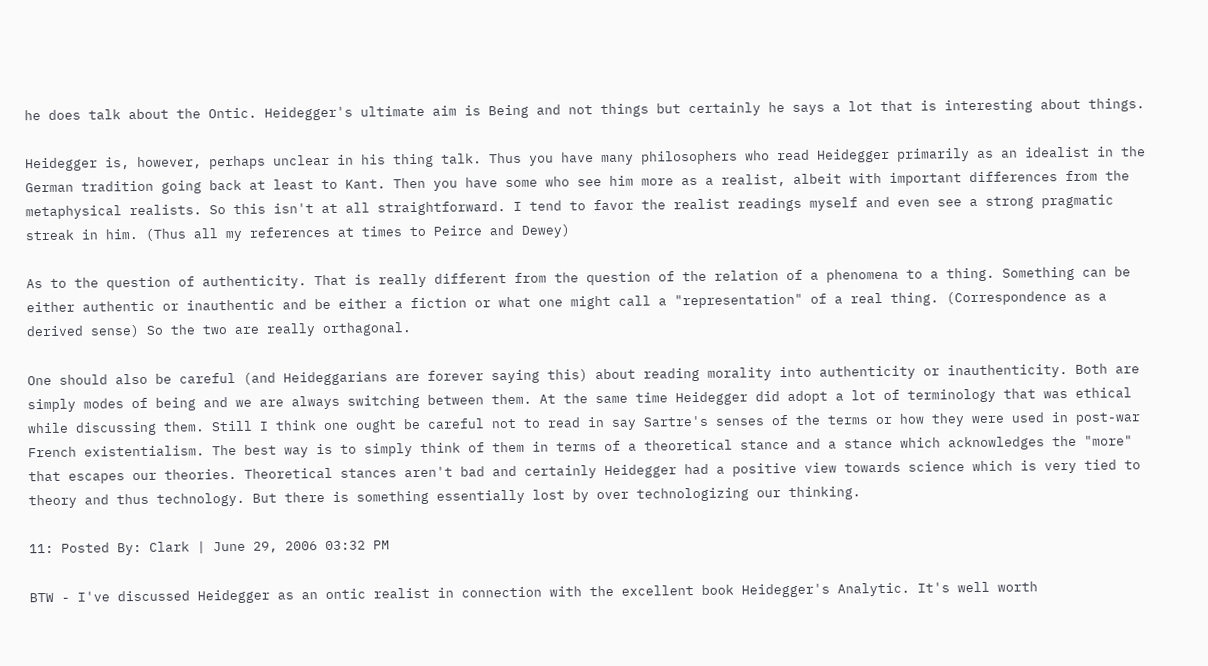he does talk about the Ontic. Heidegger's ultimate aim is Being and not things but certainly he says a lot that is interesting about things.

Heidegger is, however, perhaps unclear in his thing talk. Thus you have many philosophers who read Heidegger primarily as an idealist in the German tradition going back at least to Kant. Then you have some who see him more as a realist, albeit with important differences from the metaphysical realists. So this isn't at all straightforward. I tend to favor the realist readings myself and even see a strong pragmatic streak in him. (Thus all my references at times to Peirce and Dewey)

As to the question of authenticity. That is really different from the question of the relation of a phenomena to a thing. Something can be either authentic or inauthentic and be either a fiction or what one might call a "representation" of a real thing. (Correspondence as a derived sense) So the two are really orthagonal.

One should also be careful (and Heideggarians are forever saying this) about reading morality into authenticity or inauthenticity. Both are simply modes of being and we are always switching between them. At the same time Heidegger did adopt a lot of terminology that was ethical while discussing them. Still I think one ought be careful not to read in say Sartre's senses of the terms or how they were used in post-war French existentialism. The best way is to simply think of them in terms of a theoretical stance and a stance which acknowledges the "more" that escapes our theories. Theoretical stances aren't bad and certainly Heidegger had a positive view towards science which is very tied to theory and thus technology. But there is something essentially lost by over technologizing our thinking.

11: Posted By: Clark | June 29, 2006 03:32 PM

BTW - I've discussed Heidegger as an ontic realist in connection with the excellent book Heidegger's Analytic. It's well worth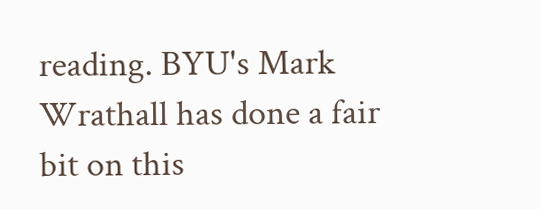reading. BYU's Mark Wrathall has done a fair bit on this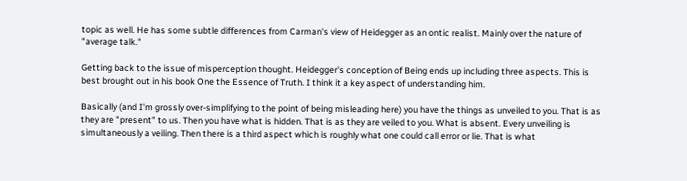topic as well. He has some subtle differences from Carman's view of Heidegger as an ontic realist. Mainly over the nature of "average talk."

Getting back to the issue of misperception thought. Heidegger's conception of Being ends up including three aspects. This is best brought out in his book One the Essence of Truth. I think it a key aspect of understanding him.

Basically (and I'm grossly over-simplifying to the point of being misleading here) you have the things as unveiled to you. That is as they are "present" to us. Then you have what is hidden. That is as they are veiled to you. What is absent. Every unveiling is simultaneously a veiling. Then there is a third aspect which is roughly what one could call error or lie. That is what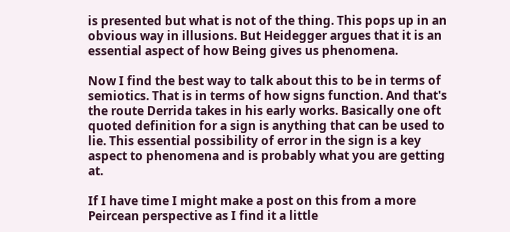is presented but what is not of the thing. This pops up in an obvious way in illusions. But Heidegger argues that it is an essential aspect of how Being gives us phenomena.

Now I find the best way to talk about this to be in terms of semiotics. That is in terms of how signs function. And that's the route Derrida takes in his early works. Basically one oft quoted definition for a sign is anything that can be used to lie. This essential possibility of error in the sign is a key aspect to phenomena and is probably what you are getting at.

If I have time I might make a post on this from a more Peircean perspective as I find it a little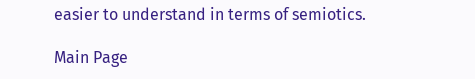easier to understand in terms of semiotics.

Main Page